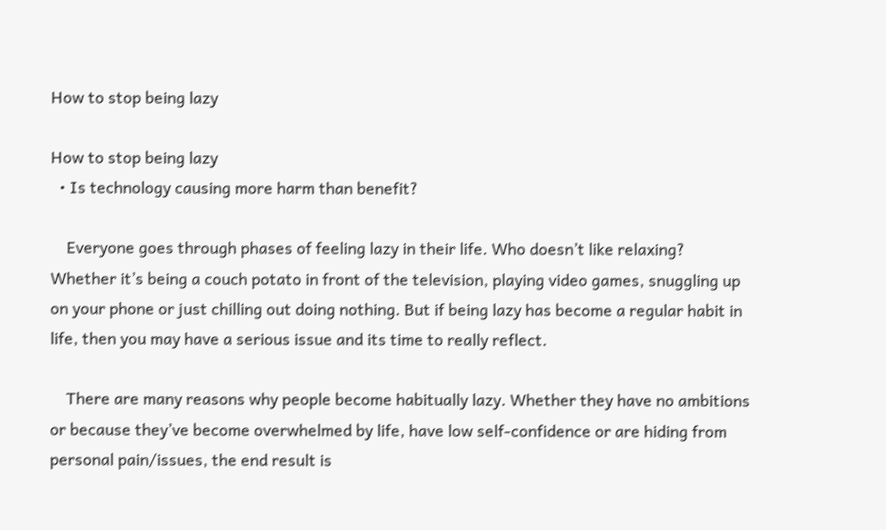How to stop being lazy

How to stop being lazy
  • Is technology causing more harm than benefit?

    Everyone goes through phases of feeling lazy in their life. Who doesn’t like relaxing? Whether it’s being a couch potato in front of the television, playing video games, snuggling up on your phone or just chilling out doing nothing. But if being lazy has become a regular habit in life, then you may have a serious issue and its time to really reflect.

    There are many reasons why people become habitually lazy. Whether they have no ambitions or because they’ve become overwhelmed by life, have low self-confidence or are hiding from personal pain/issues, the end result is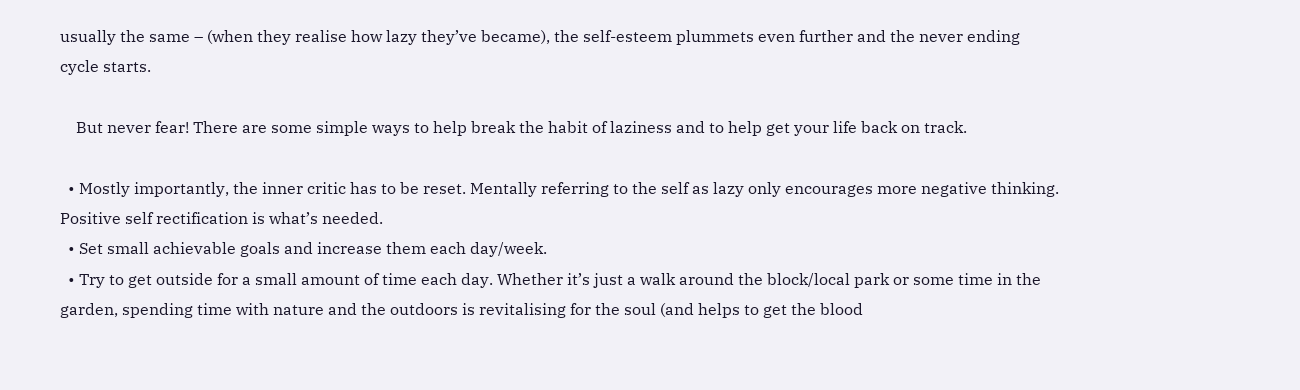usually the same – (when they realise how lazy they’ve became), the self-esteem plummets even further and the never ending cycle starts.

    But never fear! There are some simple ways to help break the habit of laziness and to help get your life back on track.

  • Mostly importantly, the inner critic has to be reset. Mentally referring to the self as lazy only encourages more negative thinking. Positive self rectification is what’s needed.
  • Set small achievable goals and increase them each day/week.
  • Try to get outside for a small amount of time each day. Whether it’s just a walk around the block/local park or some time in the garden, spending time with nature and the outdoors is revitalising for the soul (and helps to get the blood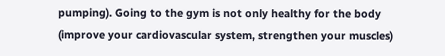pumping). Going to the gym is not only healthy for the body (improve your cardiovascular system, strengthen your muscles)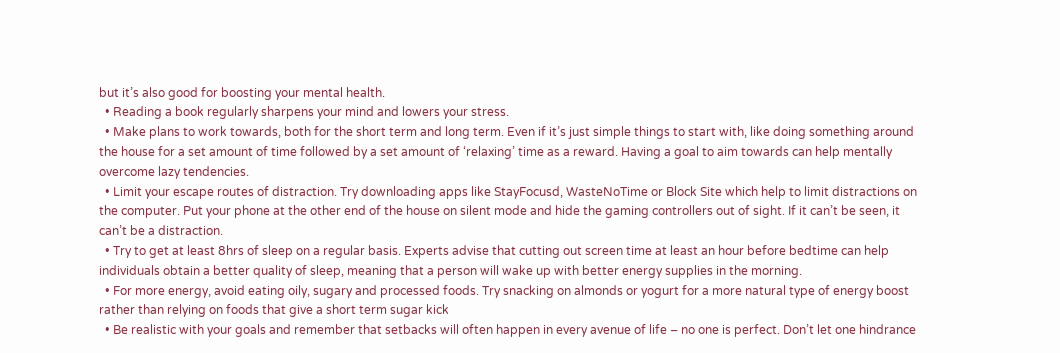but it’s also good for boosting your mental health.
  • Reading a book regularly sharpens your mind and lowers your stress.
  • Make plans to work towards, both for the short term and long term. Even if it’s just simple things to start with, like doing something around the house for a set amount of time followed by a set amount of ‘relaxing’ time as a reward. Having a goal to aim towards can help mentally overcome lazy tendencies.
  • Limit your escape routes of distraction. Try downloading apps like StayFocusd, WasteNoTime or Block Site which help to limit distractions on the computer. Put your phone at the other end of the house on silent mode and hide the gaming controllers out of sight. If it can’t be seen, it can’t be a distraction.
  • Try to get at least 8hrs of sleep on a regular basis. Experts advise that cutting out screen time at least an hour before bedtime can help individuals obtain a better quality of sleep, meaning that a person will wake up with better energy supplies in the morning.
  • For more energy, avoid eating oily, sugary and processed foods. Try snacking on almonds or yogurt for a more natural type of energy boost rather than relying on foods that give a short term sugar kick
  • Be realistic with your goals and remember that setbacks will often happen in every avenue of life – no one is perfect. Don’t let one hindrance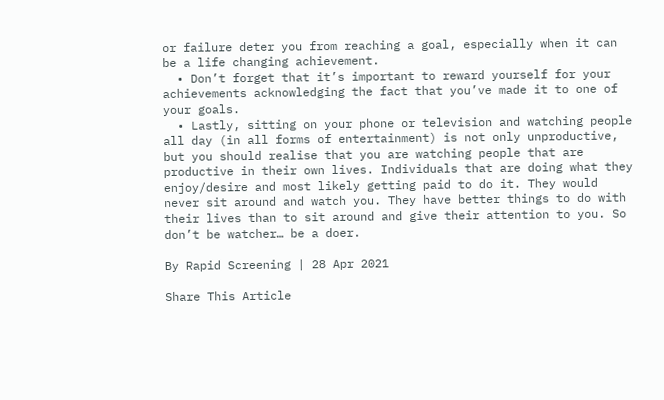or failure deter you from reaching a goal, especially when it can be a life changing achievement.
  • Don’t forget that it’s important to reward yourself for your achievements acknowledging the fact that you’ve made it to one of your goals.
  • Lastly, sitting on your phone or television and watching people all day (in all forms of entertainment) is not only unproductive, but you should realise that you are watching people that are productive in their own lives. Individuals that are doing what they enjoy/desire and most likely getting paid to do it. They would never sit around and watch you. They have better things to do with their lives than to sit around and give their attention to you. So don’t be watcher… be a doer.

By Rapid Screening | 28 Apr 2021

Share This Article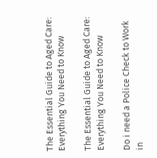The Essential Guide to Aged Care: Everything You Need to Know

The Essential Guide to Aged Care: Everything You Need to Know

Do i need a Police Check to Work in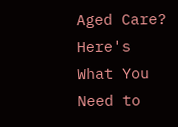Aged Care? Here's What You Need to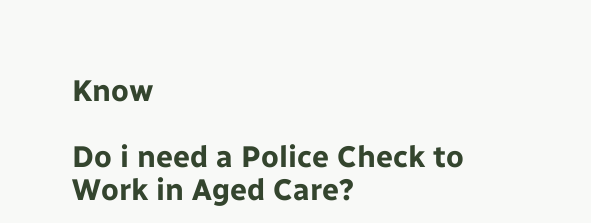Know

Do i need a Police Check to Work in Aged Care?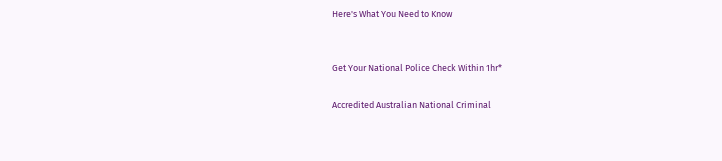Here's What You Need to Know


Get Your National Police Check Within 1hr*

Accredited Australian National Criminal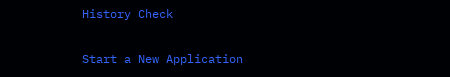History Check

Start a New Application